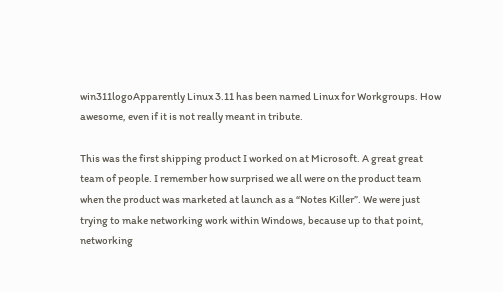win311logoApparently Linux 3.11 has been named Linux for Workgroups. How awesome, even if it is not really meant in tribute.

This was the first shipping product I worked on at Microsoft. A great great team of people. I remember how surprised we all were on the product team when the product was marketed at launch as a “Notes Killer”. We were just trying to make networking work within Windows, because up to that point, networking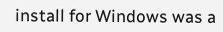install for Windows was a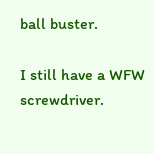ball buster.

I still have a WFW screwdriver.